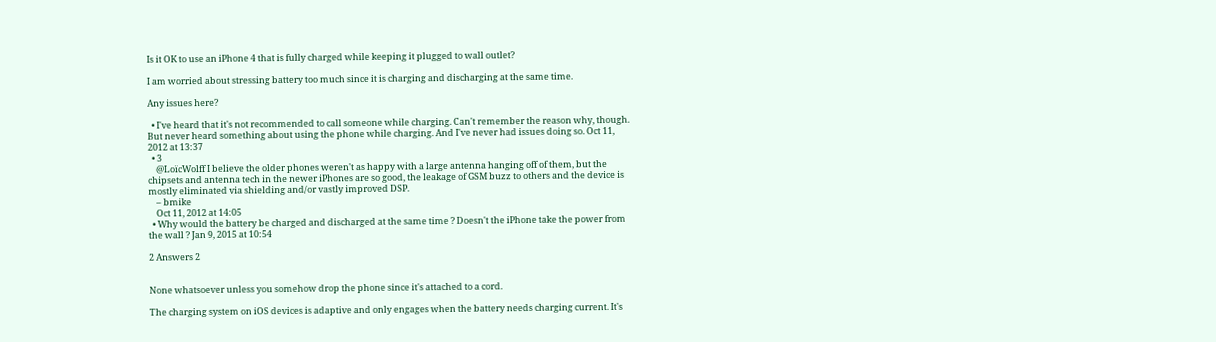Is it OK to use an iPhone 4 that is fully charged while keeping it plugged to wall outlet?

I am worried about stressing battery too much since it is charging and discharging at the same time.

Any issues here?

  • I've heard that it's not recommended to call someone while charging. Can't remember the reason why, though. But never heard something about using the phone while charging. And I've never had issues doing so. Oct 11, 2012 at 13:37
  • 3
    @LoïcWolff I believe the older phones weren't as happy with a large antenna hanging off of them, but the chipsets and antenna tech in the newer iPhones are so good, the leakage of GSM buzz to others and the device is mostly eliminated via shielding and/or vastly improved DSP.
    – bmike
    Oct 11, 2012 at 14:05
  • Why would the battery be charged and discharged at the same time ? Doesn't the iPhone take the power from the wall ? Jan 9, 2015 at 10:54

2 Answers 2


None whatsoever unless you somehow drop the phone since it's attached to a cord.

The charging system on iOS devices is adaptive and only engages when the battery needs charging current. It's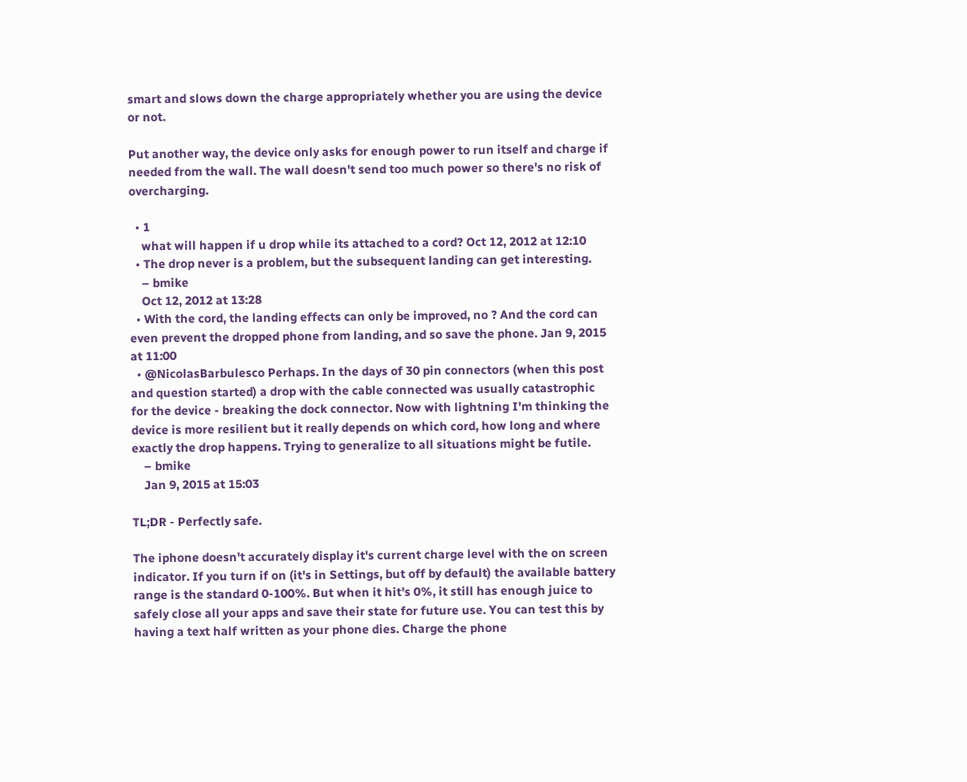smart and slows down the charge appropriately whether you are using the device or not.

Put another way, the device only asks for enough power to run itself and charge if needed from the wall. The wall doesn't send too much power so there's no risk of overcharging.

  • 1
    what will happen if u drop while its attached to a cord? Oct 12, 2012 at 12:10
  • The drop never is a problem, but the subsequent landing can get interesting.
    – bmike
    Oct 12, 2012 at 13:28
  • With the cord, the landing effects can only be improved, no ? And the cord can even prevent the dropped phone from landing, and so save the phone. Jan 9, 2015 at 11:00
  • @NicolasBarbulesco Perhaps. In the days of 30 pin connectors (when this post and question started) a drop with the cable connected was usually catastrophic for the device - breaking the dock connector. Now with lightning I'm thinking the device is more resilient but it really depends on which cord, how long and where exactly the drop happens. Trying to generalize to all situations might be futile.
    – bmike
    Jan 9, 2015 at 15:03

TL;DR - Perfectly safe.

The iphone doesn't accurately display it's current charge level with the on screen indicator. If you turn if on (it's in Settings, but off by default) the available battery range is the standard 0-100%. But when it hit's 0%, it still has enough juice to safely close all your apps and save their state for future use. You can test this by having a text half written as your phone dies. Charge the phone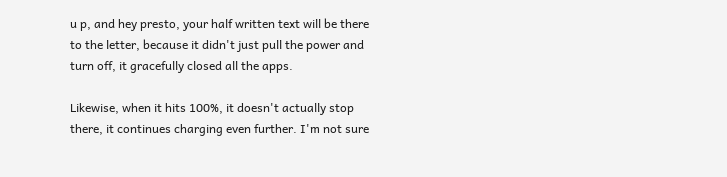u p, and hey presto, your half written text will be there to the letter, because it didn't just pull the power and turn off, it gracefully closed all the apps.

Likewise, when it hits 100%, it doesn't actually stop there, it continues charging even further. I'm not sure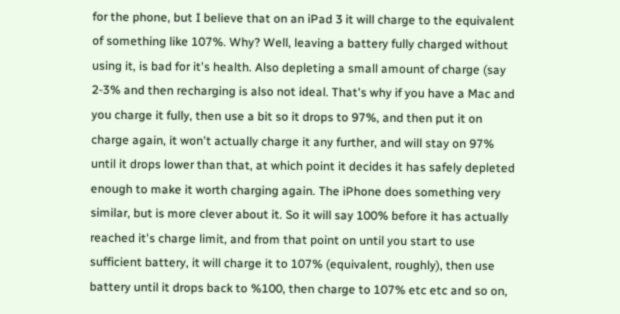for the phone, but I believe that on an iPad 3 it will charge to the equivalent of something like 107%. Why? Well, leaving a battery fully charged without using it, is bad for it's health. Also depleting a small amount of charge (say 2-3% and then recharging is also not ideal. That's why if you have a Mac and you charge it fully, then use a bit so it drops to 97%, and then put it on charge again, it won't actually charge it any further, and will stay on 97% until it drops lower than that, at which point it decides it has safely depleted enough to make it worth charging again. The iPhone does something very similar, but is more clever about it. So it will say 100% before it has actually reached it's charge limit, and from that point on until you start to use sufficient battery, it will charge it to 107% (equivalent, roughly), then use battery until it drops back to %100, then charge to 107% etc etc and so on,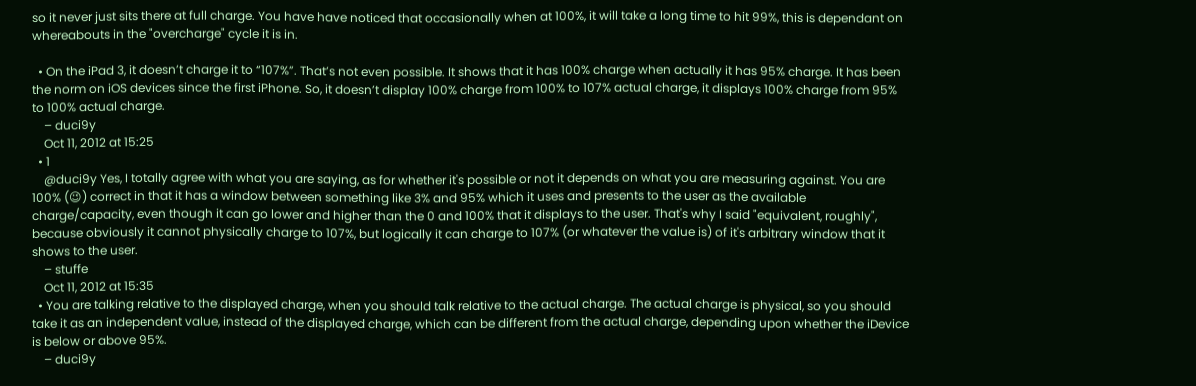so it never just sits there at full charge. You have have noticed that occasionally when at 100%, it will take a long time to hit 99%, this is dependant on whereabouts in the "overcharge" cycle it is in.

  • On the iPad 3, it doesn’t charge it to “107%”. That’s not even possible. It shows that it has 100% charge when actually it has 95% charge. It has been the norm on iOS devices since the first iPhone. So, it doesn’t display 100% charge from 100% to 107% actual charge, it displays 100% charge from 95% to 100% actual charge.
    – duci9y
    Oct 11, 2012 at 15:25
  • 1
    @duci9y Yes, I totally agree with what you are saying, as for whether it's possible or not it depends on what you are measuring against. You are 100% (😉) correct in that it has a window between something like 3% and 95% which it uses and presents to the user as the available charge/capacity, even though it can go lower and higher than the 0 and 100% that it displays to the user. That's why I said "equivalent, roughly", because obviously it cannot physically charge to 107%, but logically it can charge to 107% (or whatever the value is) of it's arbitrary window that it shows to the user.
    – stuffe
    Oct 11, 2012 at 15:35
  • You are talking relative to the displayed charge, when you should talk relative to the actual charge. The actual charge is physical, so you should take it as an independent value, instead of the displayed charge, which can be different from the actual charge, depending upon whether the iDevice is below or above 95%.
    – duci9y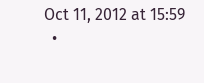Oct 11, 2012 at 15:59
  •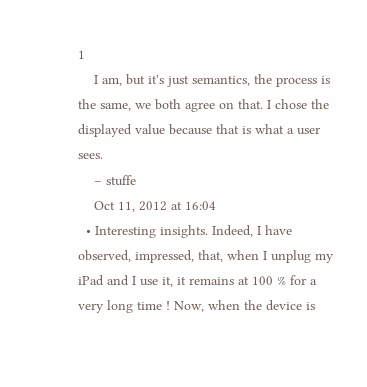1
    I am, but it's just semantics, the process is the same, we both agree on that. I chose the displayed value because that is what a user sees.
    – stuffe
    Oct 11, 2012 at 16:04
  • Interesting insights. Indeed, I have observed, impressed, that, when I unplug my iPad and I use it, it remains at 100 % for a very long time ! Now, when the device is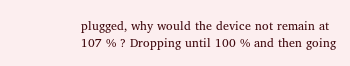plugged, why would the device not remain at 107 % ? Dropping until 100 % and then going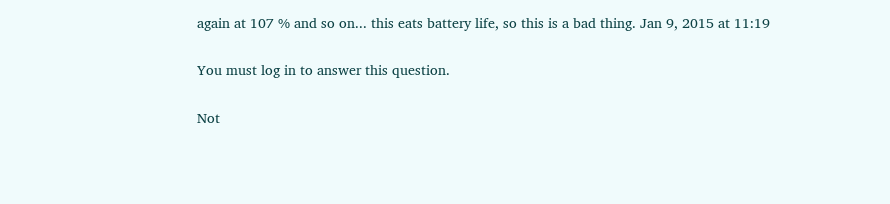again at 107 % and so on... this eats battery life, so this is a bad thing. Jan 9, 2015 at 11:19

You must log in to answer this question.

Not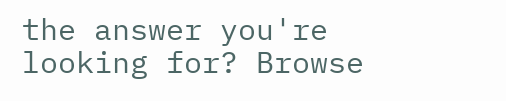the answer you're looking for? Browse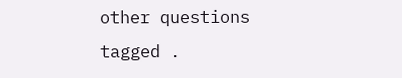other questions tagged .